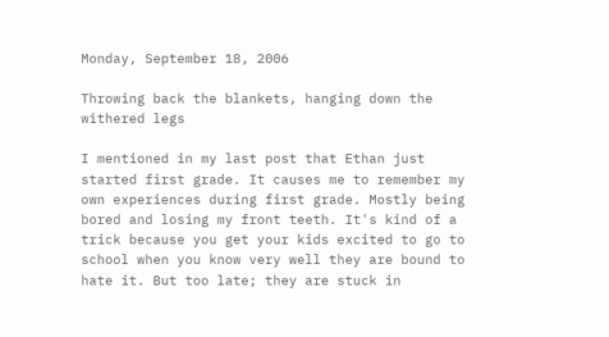Monday, September 18, 2006

Throwing back the blankets, hanging down the withered legs

I mentioned in my last post that Ethan just started first grade. It causes me to remember my own experiences during first grade. Mostly being bored and losing my front teeth. It's kind of a trick because you get your kids excited to go to school when you know very well they are bound to hate it. But too late; they are stuck in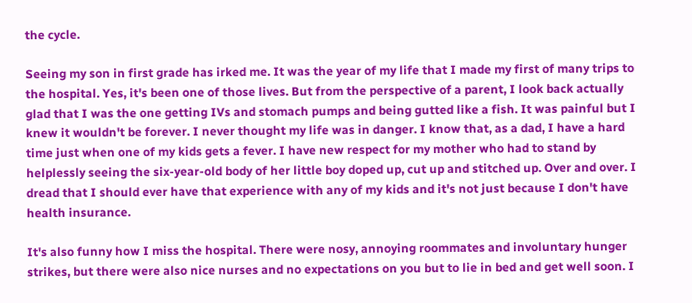the cycle.

Seeing my son in first grade has irked me. It was the year of my life that I made my first of many trips to the hospital. Yes, it's been one of those lives. But from the perspective of a parent, I look back actually glad that I was the one getting IVs and stomach pumps and being gutted like a fish. It was painful but I knew it wouldn't be forever. I never thought my life was in danger. I know that, as a dad, I have a hard time just when one of my kids gets a fever. I have new respect for my mother who had to stand by helplessly seeing the six-year-old body of her little boy doped up, cut up and stitched up. Over and over. I dread that I should ever have that experience with any of my kids and it's not just because I don't have health insurance.

It's also funny how I miss the hospital. There were nosy, annoying roommates and involuntary hunger strikes, but there were also nice nurses and no expectations on you but to lie in bed and get well soon. I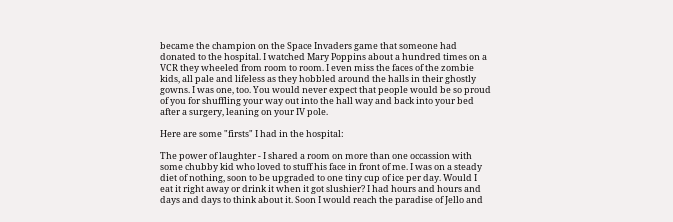became the champion on the Space Invaders game that someone had donated to the hospital. I watched Mary Poppins about a hundred times on a VCR they wheeled from room to room. I even miss the faces of the zombie kids, all pale and lifeless as they hobbled around the halls in their ghostly gowns. I was one, too. You would never expect that people would be so proud of you for shuffling your way out into the hall way and back into your bed after a surgery, leaning on your IV pole.

Here are some "firsts" I had in the hospital:

The power of laughter - I shared a room on more than one occassion with some chubby kid who loved to stuff his face in front of me. I was on a steady diet of nothing, soon to be upgraded to one tiny cup of ice per day. Would I eat it right away or drink it when it got slushier? I had hours and hours and days and days to think about it. Soon I would reach the paradise of Jello and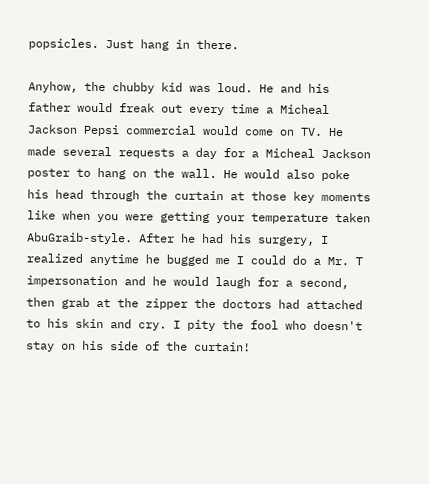popsicles. Just hang in there.

Anyhow, the chubby kid was loud. He and his father would freak out every time a Micheal Jackson Pepsi commercial would come on TV. He made several requests a day for a Micheal Jackson poster to hang on the wall. He would also poke his head through the curtain at those key moments like when you were getting your temperature taken AbuGraib-style. After he had his surgery, I realized anytime he bugged me I could do a Mr. T impersonation and he would laugh for a second, then grab at the zipper the doctors had attached to his skin and cry. I pity the fool who doesn't stay on his side of the curtain!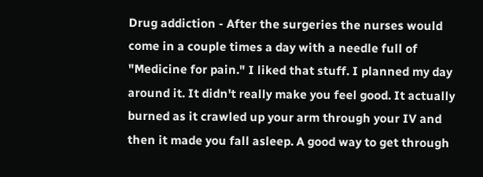Drug addiction - After the surgeries the nurses would come in a couple times a day with a needle full of "Medicine for pain." I liked that stuff. I planned my day around it. It didn't really make you feel good. It actually burned as it crawled up your arm through your IV and then it made you fall asleep. A good way to get through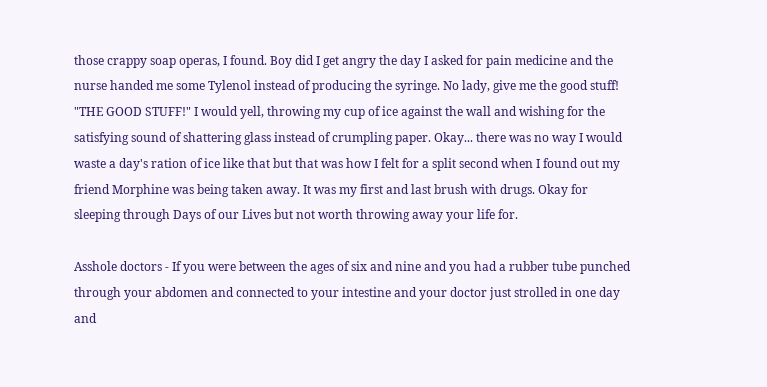those crappy soap operas, I found. Boy did I get angry the day I asked for pain medicine and the nurse handed me some Tylenol instead of producing the syringe. No lady, give me the good stuff! "THE GOOD STUFF!" I would yell, throwing my cup of ice against the wall and wishing for the satisfying sound of shattering glass instead of crumpling paper. Okay... there was no way I would waste a day's ration of ice like that but that was how I felt for a split second when I found out my friend Morphine was being taken away. It was my first and last brush with drugs. Okay for sleeping through Days of our Lives but not worth throwing away your life for.

Asshole doctors - If you were between the ages of six and nine and you had a rubber tube punched through your abdomen and connected to your intestine and your doctor just strolled in one day and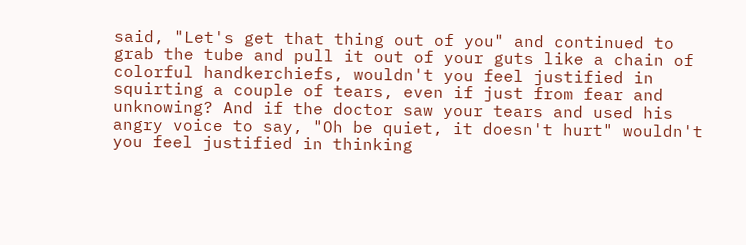said, "Let's get that thing out of you" and continued to grab the tube and pull it out of your guts like a chain of colorful handkerchiefs, wouldn't you feel justified in squirting a couple of tears, even if just from fear and unknowing? And if the doctor saw your tears and used his angry voice to say, "Oh be quiet, it doesn't hurt" wouldn't you feel justified in thinking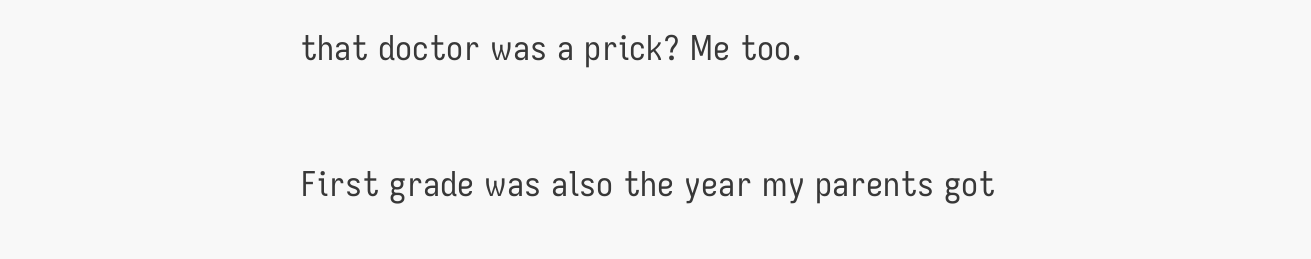that doctor was a prick? Me too.

First grade was also the year my parents got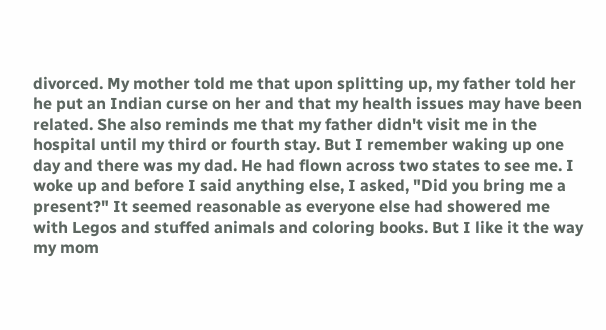divorced. My mother told me that upon splitting up, my father told her he put an Indian curse on her and that my health issues may have been related. She also reminds me that my father didn't visit me in the hospital until my third or fourth stay. But I remember waking up one day and there was my dad. He had flown across two states to see me. I woke up and before I said anything else, I asked, "Did you bring me a present?" It seemed reasonable as everyone else had showered me with Legos and stuffed animals and coloring books. But I like it the way my mom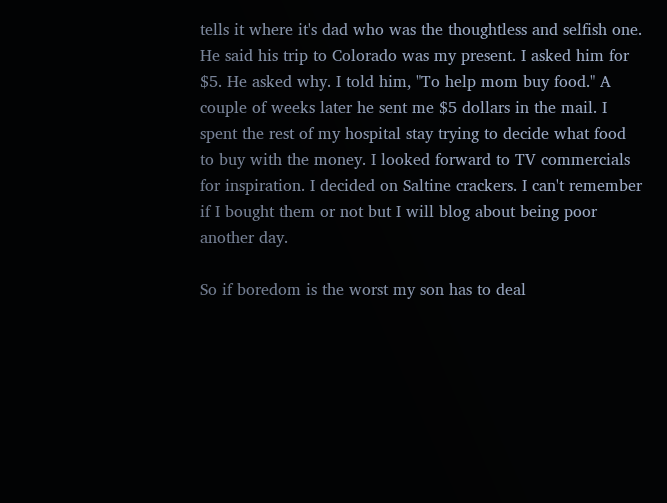tells it where it's dad who was the thoughtless and selfish one. He said his trip to Colorado was my present. I asked him for $5. He asked why. I told him, "To help mom buy food." A couple of weeks later he sent me $5 dollars in the mail. I spent the rest of my hospital stay trying to decide what food to buy with the money. I looked forward to TV commercials for inspiration. I decided on Saltine crackers. I can't remember if I bought them or not but I will blog about being poor another day.

So if boredom is the worst my son has to deal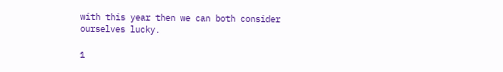with this year then we can both consider ourselves lucky.

1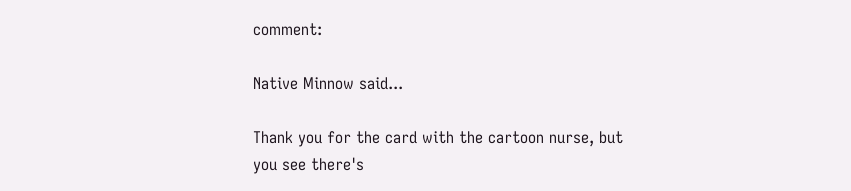comment:

Native Minnow said...

Thank you for the card with the cartoon nurse, but you see there's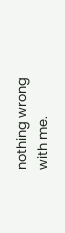nothing wrong with me.